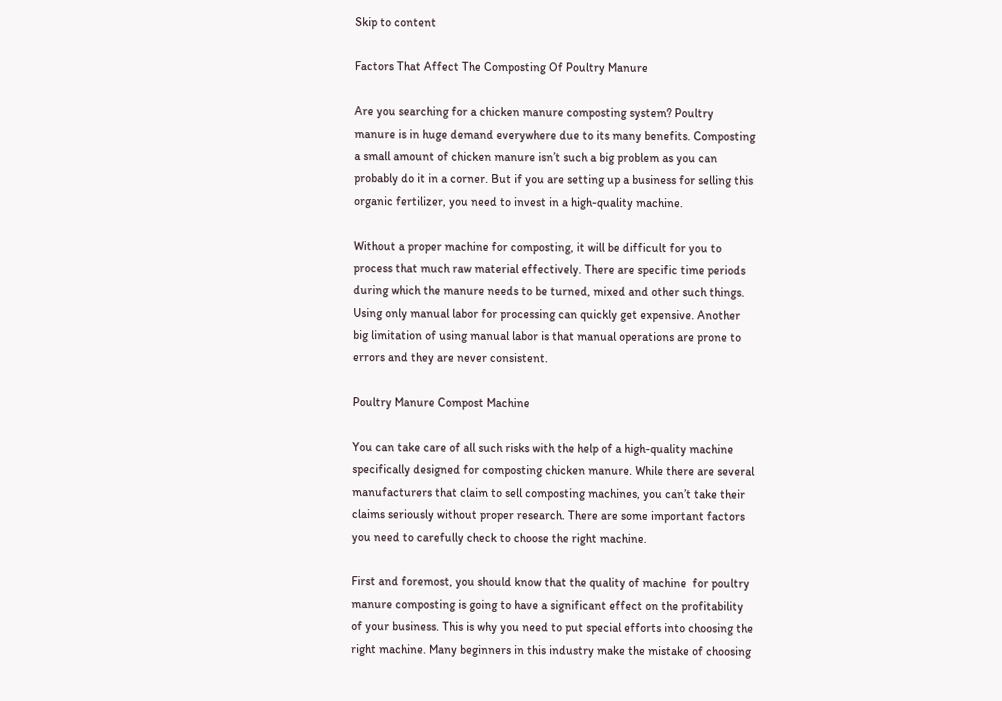Skip to content

Factors That Affect The Composting Of Poultry Manure

Are you searching for a chicken manure composting system? Poultry manure is in huge demand everywhere due to its many benefits. Composting a small amount of chicken manure isn’t such a big problem as you can probably do it in a corner. But if you are setting up a business for selling this organic fertilizer, you need to invest in a high-quality machine.

Without a proper machine for composting, it will be difficult for you to process that much raw material effectively. There are specific time periods during which the manure needs to be turned, mixed and other such things. Using only manual labor for processing can quickly get expensive. Another big limitation of using manual labor is that manual operations are prone to errors and they are never consistent.

Poultry Manure Compost Machine

You can take care of all such risks with the help of a high-quality machine specifically designed for composting chicken manure. While there are several manufacturers that claim to sell composting machines, you can’t take their claims seriously without proper research. There are some important factors you need to carefully check to choose the right machine.

First and foremost, you should know that the quality of machine  for poultry manure composting is going to have a significant effect on the profitability of your business. This is why you need to put special efforts into choosing the right machine. Many beginners in this industry make the mistake of choosing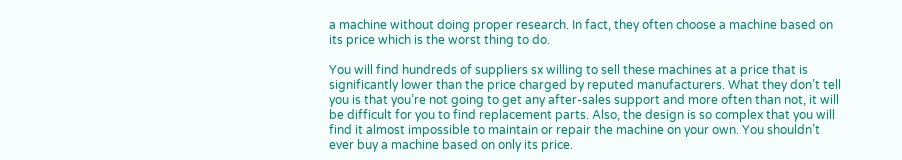a machine without doing proper research. In fact, they often choose a machine based on its price which is the worst thing to do.

You will find hundreds of suppliers sx willing to sell these machines at a price that is significantly lower than the price charged by reputed manufacturers. What they don’t tell you is that you’re not going to get any after-sales support and more often than not, it will be difficult for you to find replacement parts. Also, the design is so complex that you will find it almost impossible to maintain or repair the machine on your own. You shouldn’t ever buy a machine based on only its price.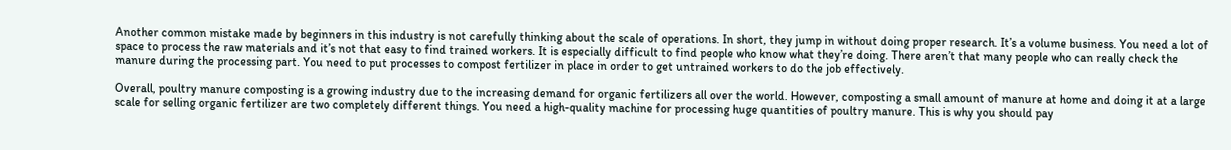Another common mistake made by beginners in this industry is not carefully thinking about the scale of operations. In short, they jump in without doing proper research. It’s a volume business. You need a lot of space to process the raw materials and it’s not that easy to find trained workers. It is especially difficult to find people who know what they’re doing. There aren’t that many people who can really check the manure during the processing part. You need to put processes to compost fertilizer in place in order to get untrained workers to do the job effectively.

Overall, poultry manure composting is a growing industry due to the increasing demand for organic fertilizers all over the world. However, composting a small amount of manure at home and doing it at a large scale for selling organic fertilizer are two completely different things. You need a high-quality machine for processing huge quantities of poultry manure. This is why you should pay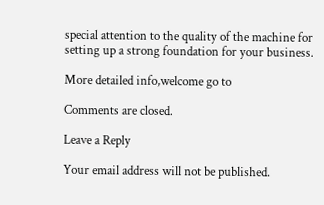special attention to the quality of the machine for setting up a strong foundation for your business.

More detailed info,welcome go to

Comments are closed.

Leave a Reply

Your email address will not be published.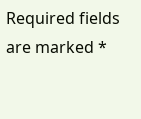Required fields are marked *